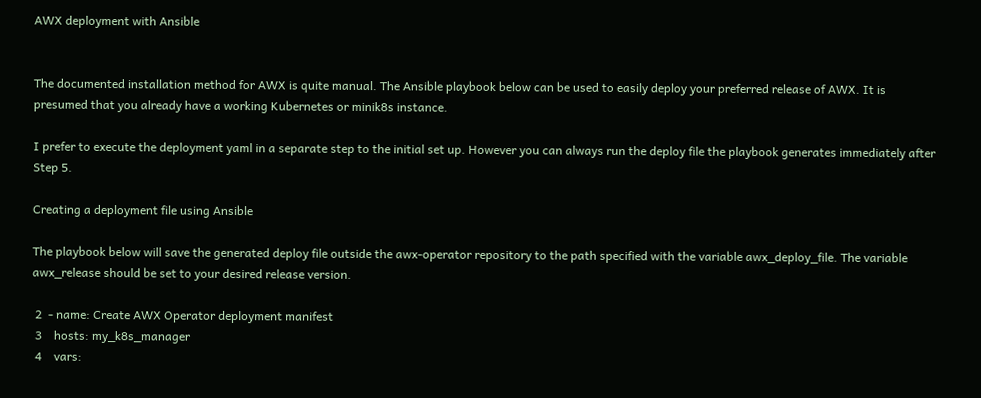AWX deployment with Ansible


The documented installation method for AWX is quite manual. The Ansible playbook below can be used to easily deploy your preferred release of AWX. It is presumed that you already have a working Kubernetes or minik8s instance.

I prefer to execute the deployment yaml in a separate step to the initial set up. However you can always run the deploy file the playbook generates immediately after Step 5.

Creating a deployment file using Ansible

The playbook below will save the generated deploy file outside the awx-operator repository to the path specified with the variable awx_deploy_file. The variable awx_release should be set to your desired release version.

 2  - name: Create AWX Operator deployment manifest
 3    hosts: my_k8s_manager
 4    vars: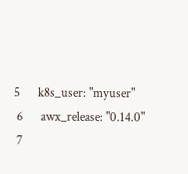5      k8s_user: "myuser"
 6      awx_release: "0.14.0"
 7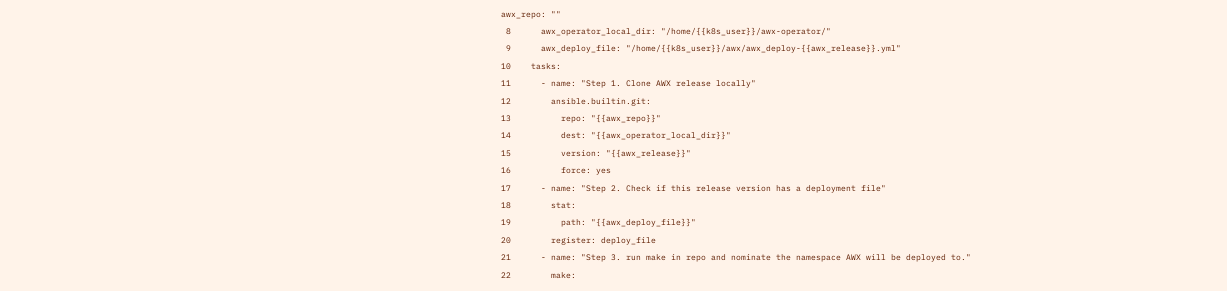awx_repo: ""
 8      awx_operator_local_dir: "/home/{{k8s_user}}/awx-operator/"
 9      awx_deploy_file: "/home/{{k8s_user}}/awx/awx_deploy-{{awx_release}}.yml"
10    tasks:
11      - name: "Step 1. Clone AWX release locally"
12        ansible.builtin.git:
13          repo: "{{awx_repo}}"
14          dest: "{{awx_operator_local_dir}}"
15          version: "{{awx_release}}"
16          force: yes
17      - name: "Step 2. Check if this release version has a deployment file"
18        stat:
19          path: "{{awx_deploy_file}}"
20        register: deploy_file
21      - name: "Step 3. run make in repo and nominate the namespace AWX will be deployed to."
22        make: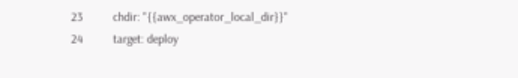23          chdir: "{{awx_operator_local_dir}}"
24          target: deploy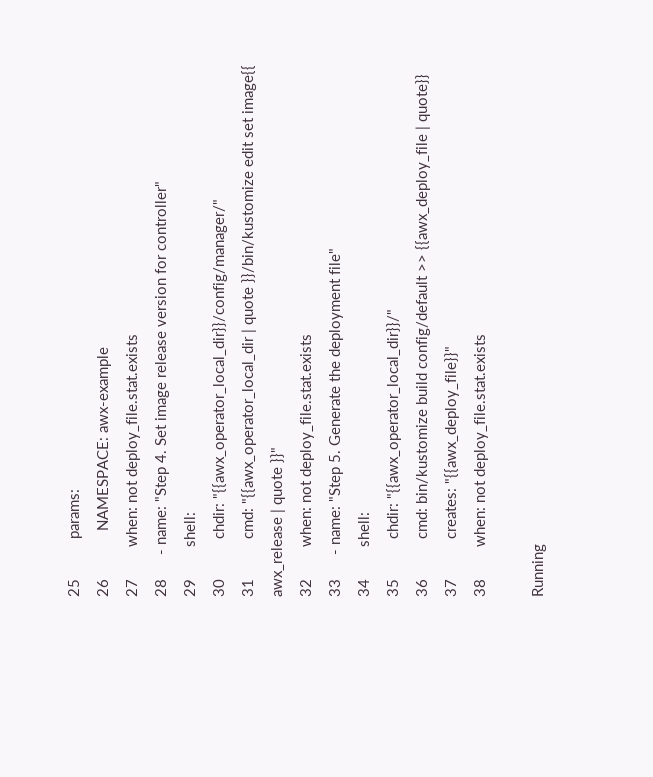25          params:
26            NAMESPACE: awx-example
27        when: not deploy_file.stat.exists
28      - name: "Step 4. Set image release version for controller"
29        shell:
30          chdir: "{{awx_operator_local_dir}}/config/manager/"
31          cmd: "{{awx_operator_local_dir | quote }}/bin/kustomize edit set image{{ awx_release | quote }}"
32        when: not deploy_file.stat.exists
33      - name: "Step 5. Generate the deployment file"
34        shell:
35          chdir: "{{awx_operator_local_dir}}/"
36          cmd: bin/kustomize build config/default >> {{awx_deploy_file | quote}}
37          creates: "{{awx_deploy_file}}"
38        when: not deploy_file.stat.exists

Running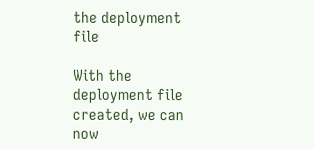the deployment file

With the deployment file created, we can now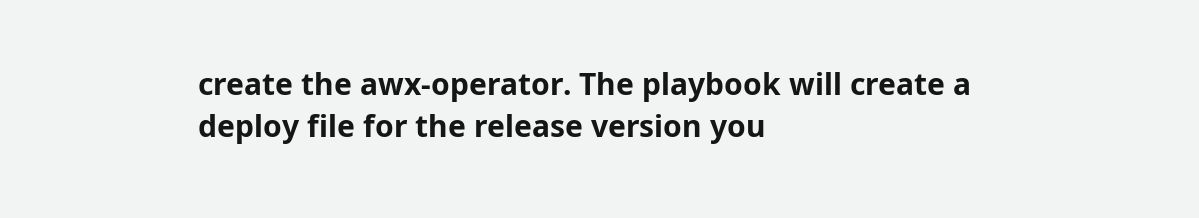create the awx-operator. The playbook will create a deploy file for the release version you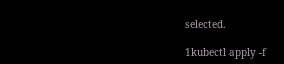selected.

1kubectl apply -f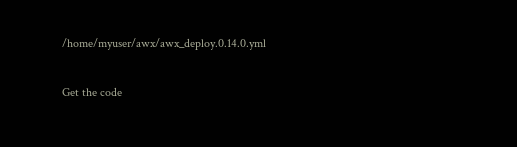/home/myuser/awx/awx_deploy.0.14.0.yml

Get the code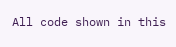All code shown in this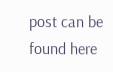post can be found here